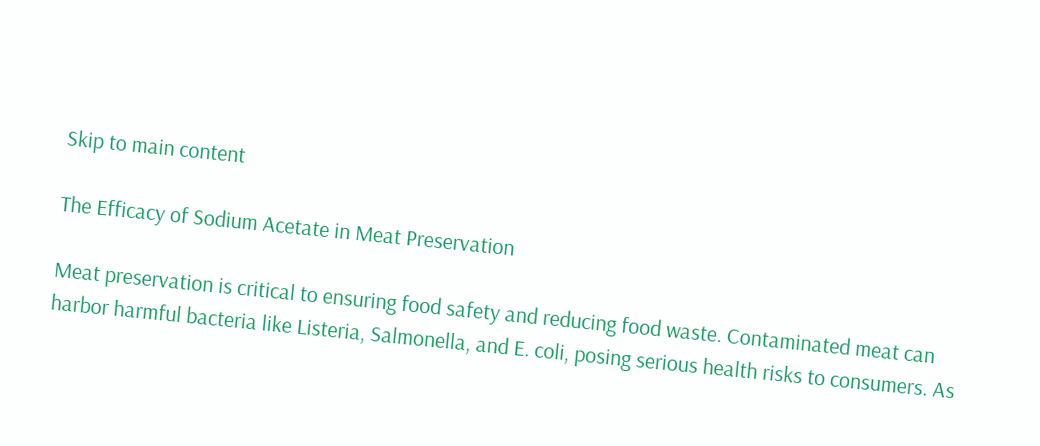Skip to main content

The Efficacy of Sodium Acetate in Meat Preservation

Meat preservation is critical to ensuring food safety and reducing food waste. Contaminated meat can harbor harmful bacteria like Listeria, Salmonella, and E. coli, posing serious health risks to consumers. As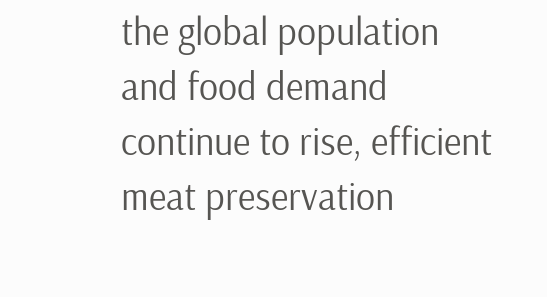the global population and food demand continue to rise, efficient meat preservation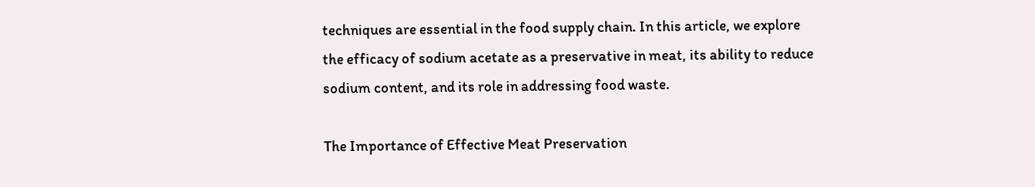techniques are essential in the food supply chain. In this article, we explore the efficacy of sodium acetate as a preservative in meat, its ability to reduce sodium content, and its role in addressing food waste.

The Importance of Effective Meat Preservation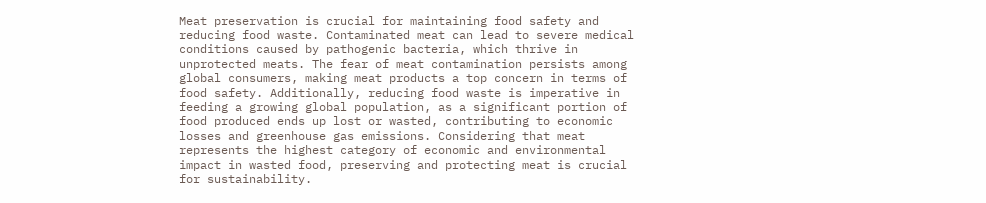Meat preservation is crucial for maintaining food safety and reducing food waste. Contaminated meat can lead to severe medical conditions caused by pathogenic bacteria, which thrive in unprotected meats. The fear of meat contamination persists among global consumers, making meat products a top concern in terms of food safety. Additionally, reducing food waste is imperative in feeding a growing global population, as a significant portion of food produced ends up lost or wasted, contributing to economic losses and greenhouse gas emissions. Considering that meat represents the highest category of economic and environmental impact in wasted food, preserving and protecting meat is crucial for sustainability.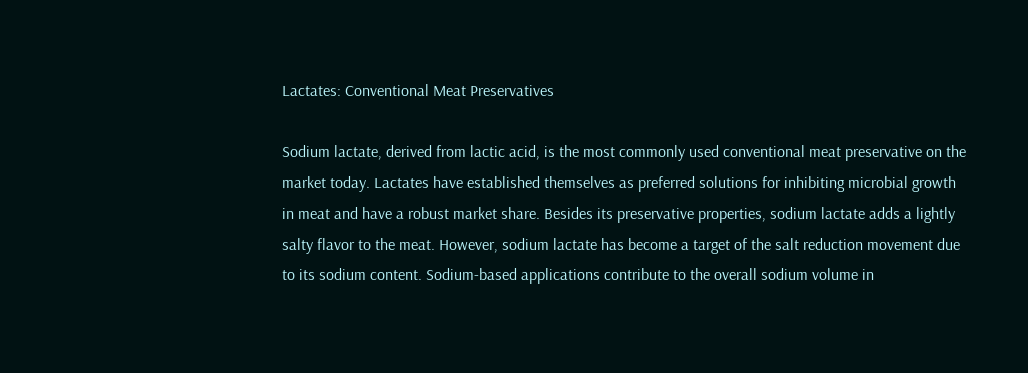Lactates: Conventional Meat Preservatives

Sodium lactate, derived from lactic acid, is the most commonly used conventional meat preservative on the market today. Lactates have established themselves as preferred solutions for inhibiting microbial growth in meat and have a robust market share. Besides its preservative properties, sodium lactate adds a lightly salty flavor to the meat. However, sodium lactate has become a target of the salt reduction movement due to its sodium content. Sodium-based applications contribute to the overall sodium volume in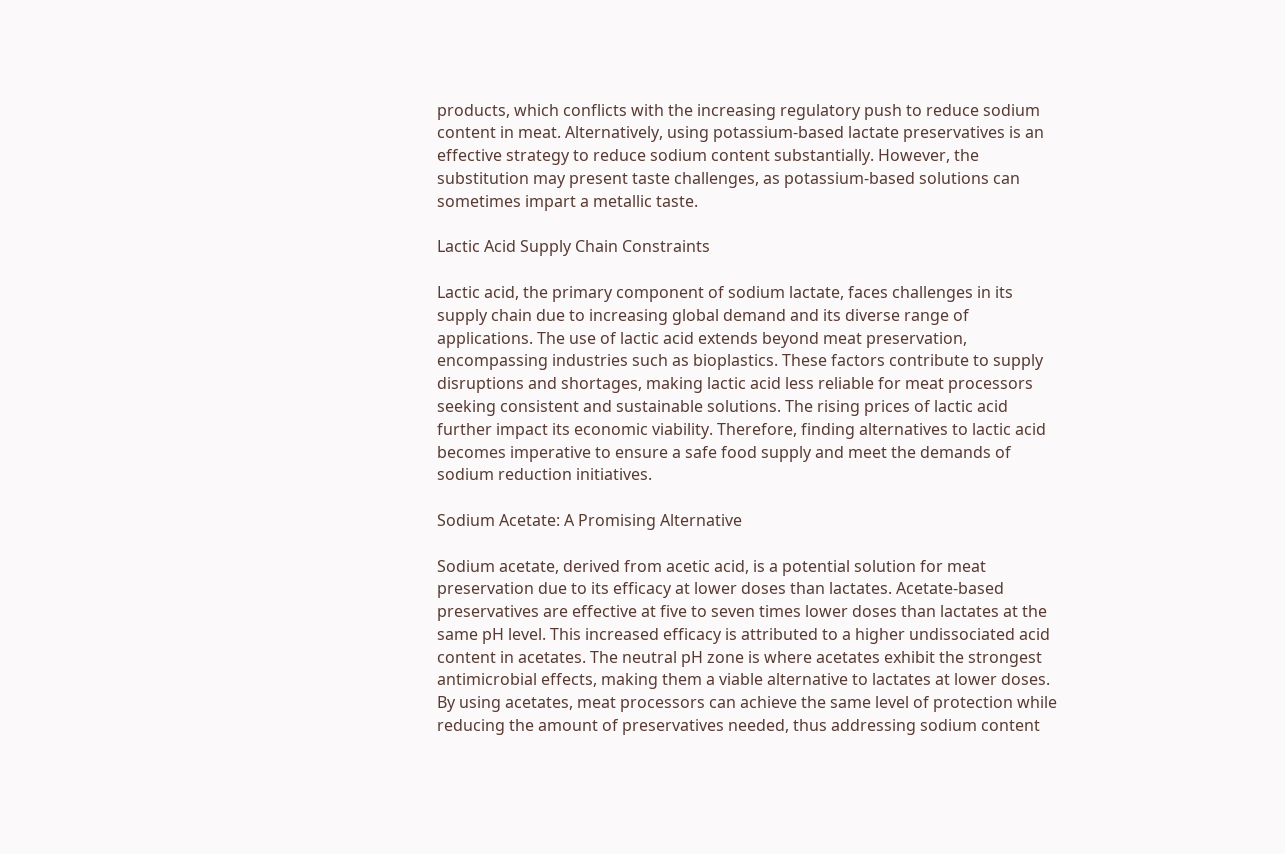products, which conflicts with the increasing regulatory push to reduce sodium content in meat. Alternatively, using potassium-based lactate preservatives is an effective strategy to reduce sodium content substantially. However, the substitution may present taste challenges, as potassium-based solutions can sometimes impart a metallic taste.

Lactic Acid Supply Chain Constraints

Lactic acid, the primary component of sodium lactate, faces challenges in its supply chain due to increasing global demand and its diverse range of applications. The use of lactic acid extends beyond meat preservation, encompassing industries such as bioplastics. These factors contribute to supply disruptions and shortages, making lactic acid less reliable for meat processors seeking consistent and sustainable solutions. The rising prices of lactic acid further impact its economic viability. Therefore, finding alternatives to lactic acid becomes imperative to ensure a safe food supply and meet the demands of sodium reduction initiatives.

Sodium Acetate: A Promising Alternative

Sodium acetate, derived from acetic acid, is a potential solution for meat preservation due to its efficacy at lower doses than lactates. Acetate-based preservatives are effective at five to seven times lower doses than lactates at the same pH level. This increased efficacy is attributed to a higher undissociated acid content in acetates. The neutral pH zone is where acetates exhibit the strongest antimicrobial effects, making them a viable alternative to lactates at lower doses. By using acetates, meat processors can achieve the same level of protection while reducing the amount of preservatives needed, thus addressing sodium content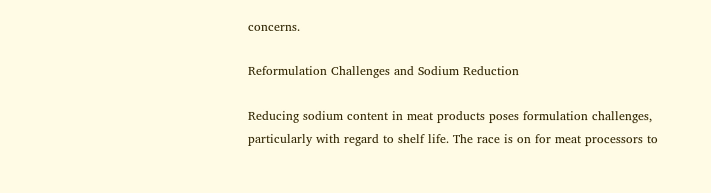concerns.

Reformulation Challenges and Sodium Reduction

Reducing sodium content in meat products poses formulation challenges, particularly with regard to shelf life. The race is on for meat processors to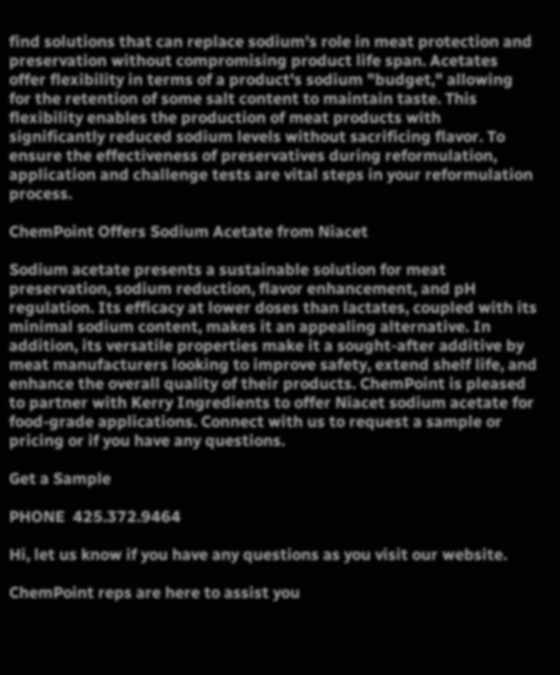find solutions that can replace sodium's role in meat protection and preservation without compromising product life span. Acetates offer flexibility in terms of a product's sodium "budget," allowing for the retention of some salt content to maintain taste. This flexibility enables the production of meat products with significantly reduced sodium levels without sacrificing flavor. To ensure the effectiveness of preservatives during reformulation, application and challenge tests are vital steps in your reformulation process.

ChemPoint Offers Sodium Acetate from Niacet

Sodium acetate presents a sustainable solution for meat preservation, sodium reduction, flavor enhancement, and pH regulation. Its efficacy at lower doses than lactates, coupled with its minimal sodium content, makes it an appealing alternative. In addition, its versatile properties make it a sought-after additive by meat manufacturers looking to improve safety, extend shelf life, and enhance the overall quality of their products. ChemPoint is pleased to partner with Kerry Ingredients to offer Niacet sodium acetate for food-grade applications. Connect with us to request a sample or pricing or if you have any questions.

Get a Sample

PHONE  425.372.9464

Hi, let us know if you have any questions as you visit our website.

ChemPoint reps are here to assist you